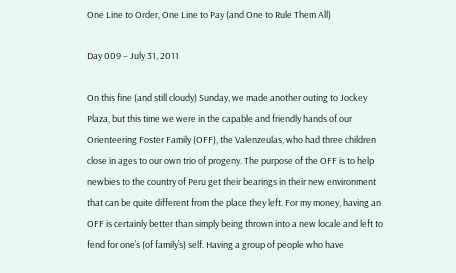One Line to Order, One Line to Pay (and One to Rule Them All)

Day 009 – July 31, 2011

On this fine (and still cloudy) Sunday, we made another outing to Jockey Plaza, but this time we were in the capable and friendly hands of our Orienteering Foster Family (OFF), the Valenzeulas, who had three children close in ages to our own trio of progeny. The purpose of the OFF is to help newbies to the country of Peru get their bearings in their new environment that can be quite different from the place they left. For my money, having an OFF is certainly better than simply being thrown into a new locale and left to fend for one’s (of family’s) self. Having a group of people who have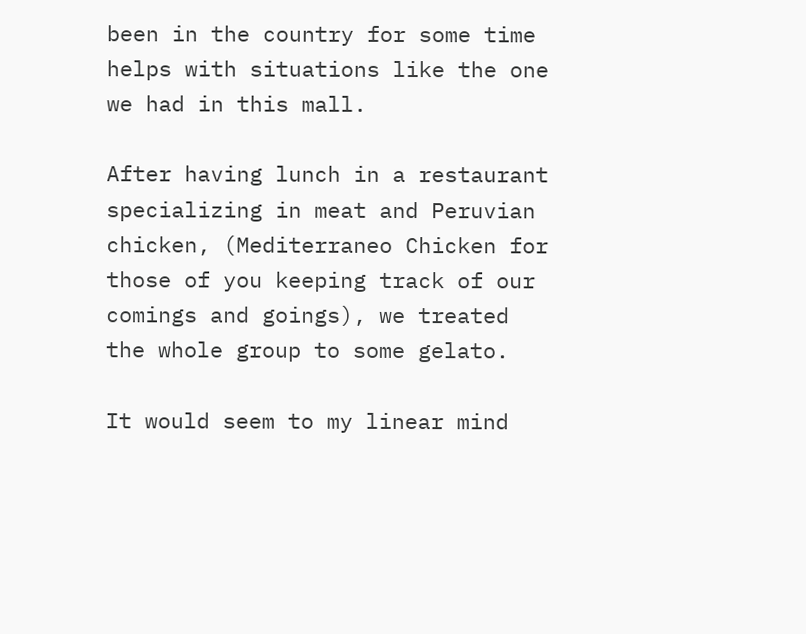been in the country for some time helps with situations like the one we had in this mall.

After having lunch in a restaurant specializing in meat and Peruvian chicken, (Mediterraneo Chicken for those of you keeping track of our comings and goings), we treated the whole group to some gelato.

It would seem to my linear mind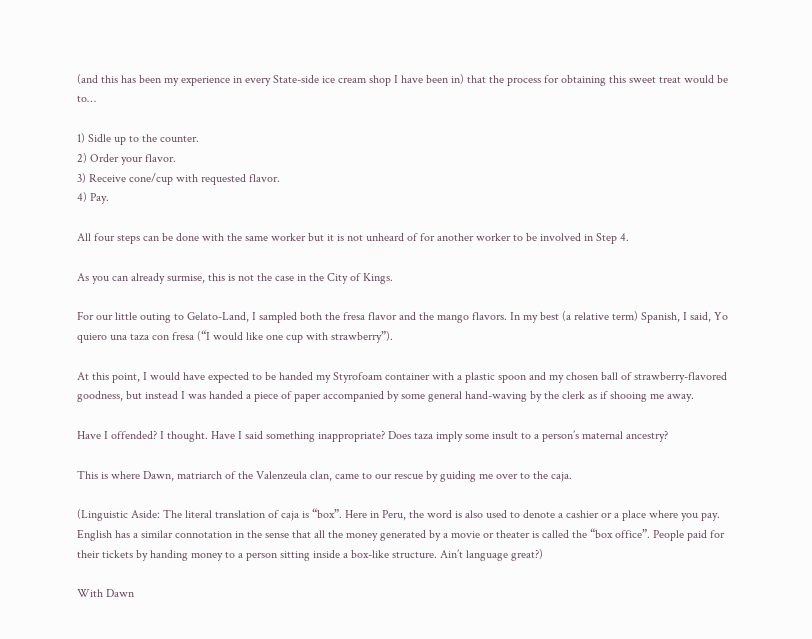(and this has been my experience in every State-side ice cream shop I have been in) that the process for obtaining this sweet treat would be to…

1) Sidle up to the counter.
2) Order your flavor.
3) Receive cone/cup with requested flavor.
4) Pay.

All four steps can be done with the same worker but it is not unheard of for another worker to be involved in Step 4.

As you can already surmise, this is not the case in the City of Kings.

For our little outing to Gelato-Land, I sampled both the fresa flavor and the mango flavors. In my best (a relative term) Spanish, I said, Yo quiero una taza con fresa (“I would like one cup with strawberry”).

At this point, I would have expected to be handed my Styrofoam container with a plastic spoon and my chosen ball of strawberry-flavored goodness, but instead I was handed a piece of paper accompanied by some general hand-waving by the clerk as if shooing me away.

Have I offended? I thought. Have I said something inappropriate? Does taza imply some insult to a person’s maternal ancestry?

This is where Dawn, matriarch of the Valenzeula clan, came to our rescue by guiding me over to the caja.

(Linguistic Aside: The literal translation of caja is “box”. Here in Peru, the word is also used to denote a cashier or a place where you pay. English has a similar connotation in the sense that all the money generated by a movie or theater is called the “box office”. People paid for their tickets by handing money to a person sitting inside a box-like structure. Ain’t language great?)

With Dawn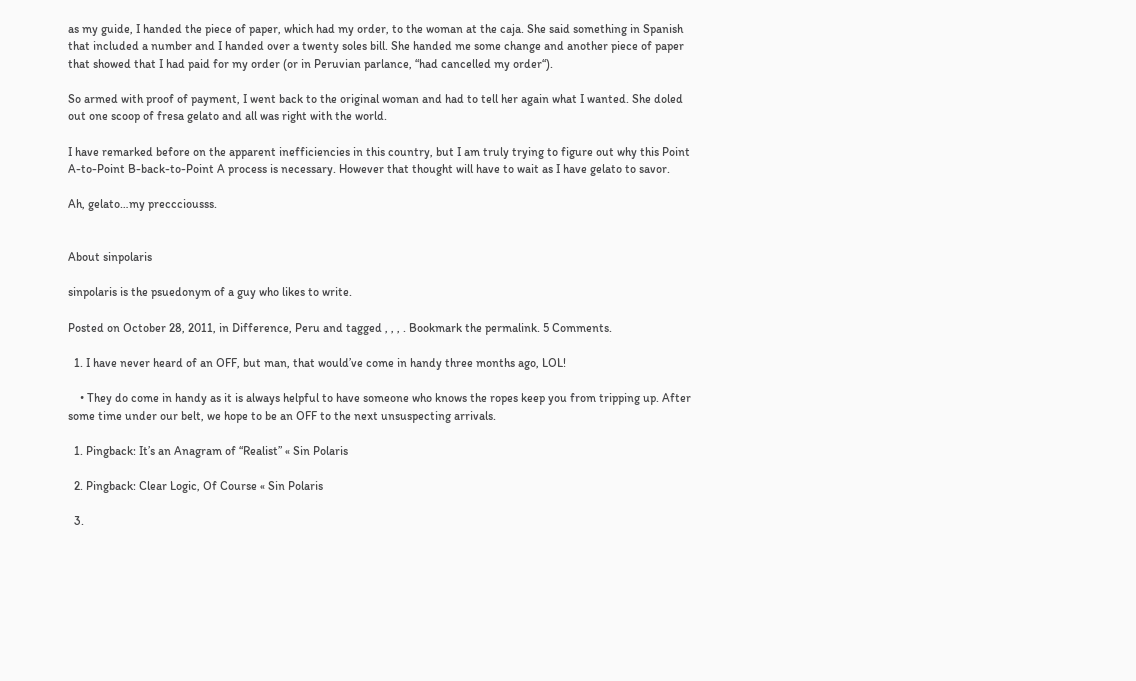as my guide, I handed the piece of paper, which had my order, to the woman at the caja. She said something in Spanish that included a number and I handed over a twenty soles bill. She handed me some change and another piece of paper that showed that I had paid for my order (or in Peruvian parlance, “had cancelled my order“).

So armed with proof of payment, I went back to the original woman and had to tell her again what I wanted. She doled out one scoop of fresa gelato and all was right with the world.

I have remarked before on the apparent inefficiencies in this country, but I am truly trying to figure out why this Point A-to-Point B-back-to-Point A process is necessary. However that thought will have to wait as I have gelato to savor.

Ah, gelato…my preccciousss.


About sinpolaris

sinpolaris is the psuedonym of a guy who likes to write.

Posted on October 28, 2011, in Difference, Peru and tagged , , , . Bookmark the permalink. 5 Comments.

  1. I have never heard of an OFF, but man, that would’ve come in handy three months ago, LOL!

    • They do come in handy as it is always helpful to have someone who knows the ropes keep you from tripping up. After some time under our belt, we hope to be an OFF to the next unsuspecting arrivals.

  1. Pingback: It’s an Anagram of “Realist” « Sin Polaris

  2. Pingback: Clear Logic, Of Course « Sin Polaris

  3.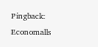Pingback: Economalls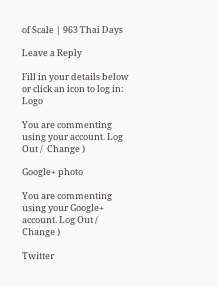of Scale | 963 Thai Days

Leave a Reply

Fill in your details below or click an icon to log in: Logo

You are commenting using your account. Log Out /  Change )

Google+ photo

You are commenting using your Google+ account. Log Out /  Change )

Twitter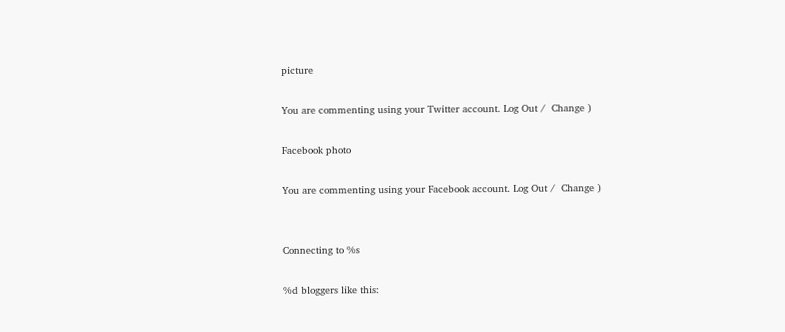picture

You are commenting using your Twitter account. Log Out /  Change )

Facebook photo

You are commenting using your Facebook account. Log Out /  Change )


Connecting to %s

%d bloggers like this: